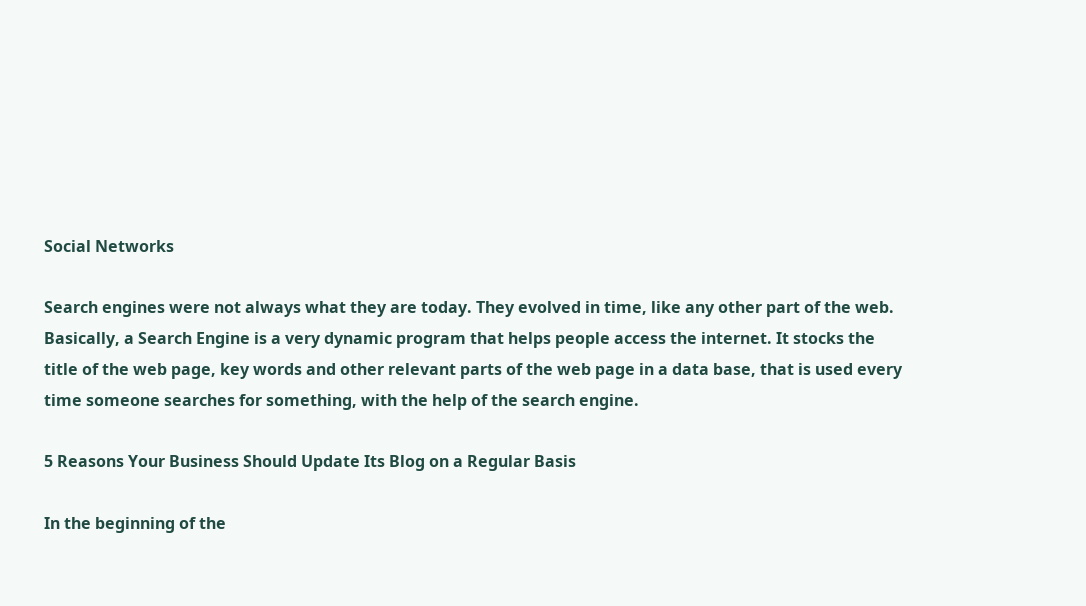Social Networks

Search engines were not always what they are today. They evolved in time, like any other part of the web. Basically, a Search Engine is a very dynamic program that helps people access the internet. It stocks the title of the web page, key words and other relevant parts of the web page in a data base, that is used every time someone searches for something, with the help of the search engine.

5 Reasons Your Business Should Update Its Blog on a Regular Basis

In the beginning of the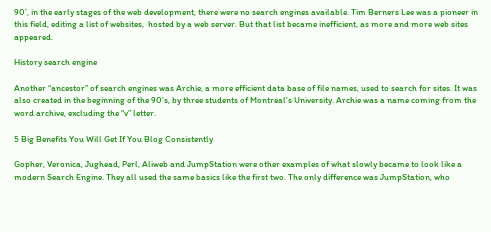90’, in the early stages of the web development, there were no search engines available. Tim Berners Lee was a pioneer in this field, editing a list of websites,  hosted by a web server. But that list became inefficient, as more and more web sites appeared.

History search engine

Another “ancestor” of search engines was Archie, a more efficient data base of file names, used to search for sites. It was also created in the beginning of the 90’s, by three students of Montreal’s University. Archie was a name coming from the word archive, excluding the “v” letter.

5 Big Benefits You Will Get If You Blog Consistently

Gopher, Veronica, Jughead, Perl, Aliweb and JumpStation were other examples of what slowly became to look like a modern Search Engine. They all used the same basics like the first two. The only difference was JumpStation, who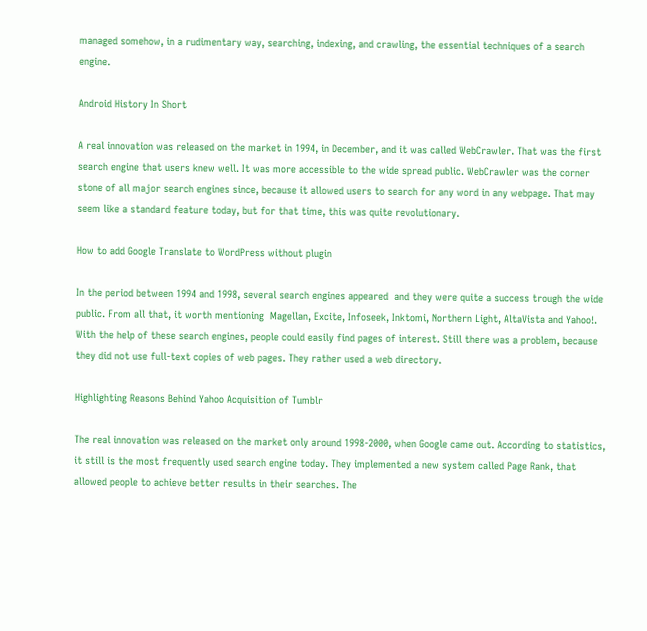managed somehow, in a rudimentary way, searching, indexing, and crawling, the essential techniques of a search engine.

Android History In Short

A real innovation was released on the market in 1994, in December, and it was called WebCrawler. That was the first search engine that users knew well. It was more accessible to the wide spread public. WebCrawler was the corner stone of all major search engines since, because it allowed users to search for any word in any webpage. That may seem like a standard feature today, but for that time, this was quite revolutionary.

How to add Google Translate to WordPress without plugin

In the period between 1994 and 1998, several search engines appeared  and they were quite a success trough the wide public. From all that, it worth mentioning  Magellan, Excite, Infoseek, Inktomi, Northern Light, AltaVista and Yahoo!. With the help of these search engines, people could easily find pages of interest. Still there was a problem, because they did not use full-text copies of web pages. They rather used a web directory.

Highlighting Reasons Behind Yahoo Acquisition of Tumblr

The real innovation was released on the market only around 1998-2000, when Google came out. According to statistics, it still is the most frequently used search engine today. They implemented a new system called Page Rank, that allowed people to achieve better results in their searches. The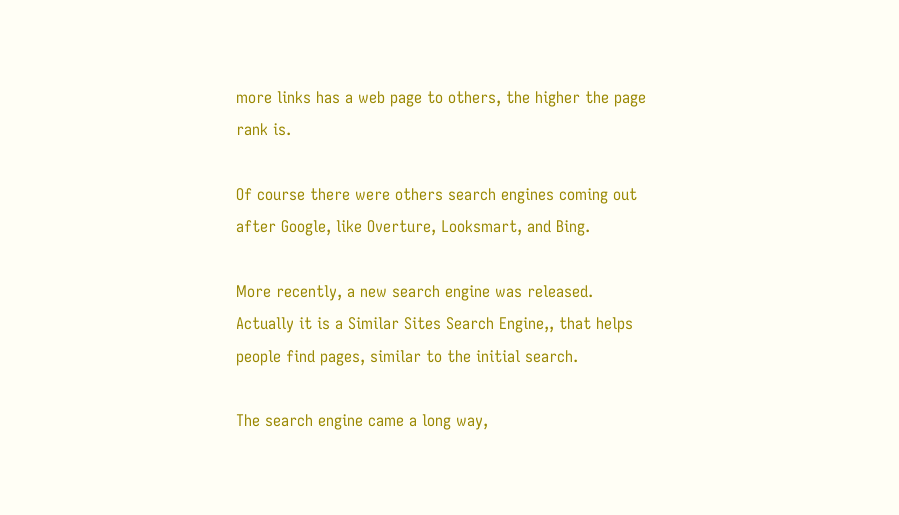more links has a web page to others, the higher the page rank is.

Of course there were others search engines coming out after Google, like Overture, Looksmart, and Bing.

More recently, a new search engine was released. Actually it is a Similar Sites Search Engine,, that helps people find pages, similar to the initial search.

The search engine came a long way,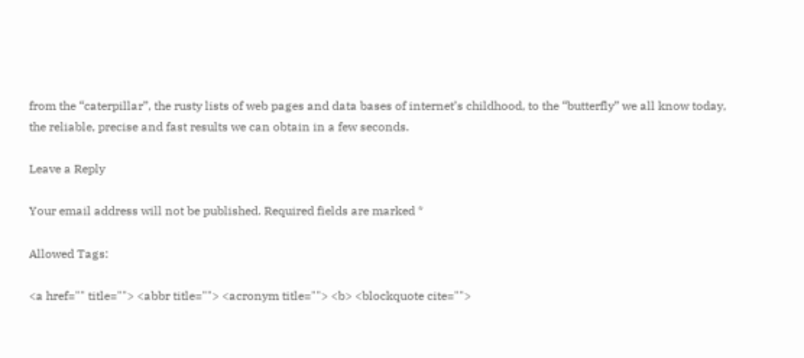from the “caterpillar”, the rusty lists of web pages and data bases of internet’s childhood, to the “butterfly” we all know today, the reliable, precise and fast results we can obtain in a few seconds.

Leave a Reply

Your email address will not be published. Required fields are marked *

Allowed Tags:

<a href="" title=""> <abbr title=""> <acronym title=""> <b> <blockquote cite="">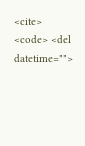<cite> <code> <del datetime="">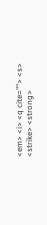<em> <i> <q cite=""> <s> <strike> <strong>